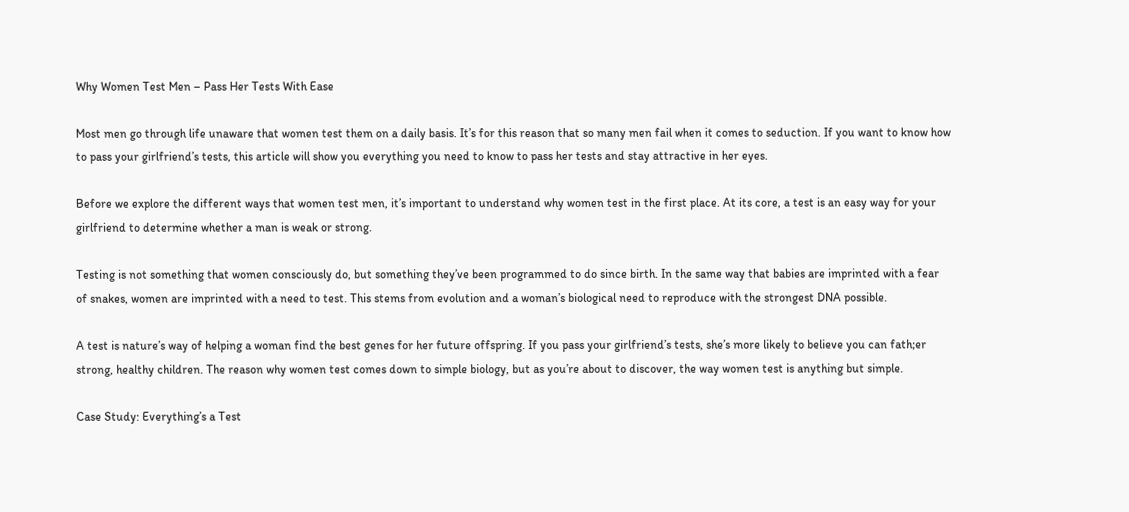Why Women Test Men – Pass Her Tests With Ease

Most men go through life unaware that women test them on a daily basis. It’s for this reason that so many men fail when it comes to seduction. If you want to know how to pass your girlfriend’s tests, this article will show you everything you need to know to pass her tests and stay attractive in her eyes.

Before we explore the different ways that women test men, it’s important to understand why women test in the first place. At its core, a test is an easy way for your girlfriend to determine whether a man is weak or strong.

Testing is not something that women consciously do, but something they’ve been programmed to do since birth. In the same way that babies are imprinted with a fear of snakes, women are imprinted with a need to test. This stems from evolution and a woman’s biological need to reproduce with the strongest DNA possible.

A test is nature’s way of helping a woman find the best genes for her future offspring. If you pass your girlfriend’s tests, she’s more likely to believe you can fath;er strong, healthy children. The reason why women test comes down to simple biology, but as you’re about to discover, the way women test is anything but simple.

Case Study: Everything’s a Test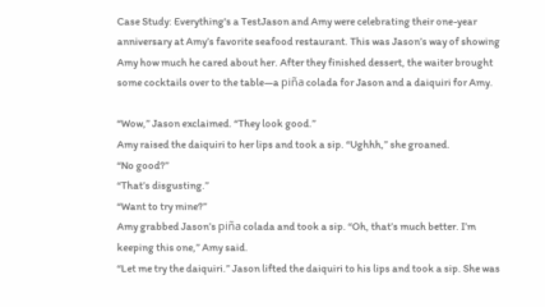Case Study: Everything's a TestJason and Amy were celebrating their one-year anniversary at Amy’s favorite seafood restaurant. This was Jason’s way of showing Amy how much he cared about her. After they finished dessert, the waiter brought some cocktails over to the table—a piña colada for Jason and a daiquiri for Amy.

“Wow,” Jason exclaimed. “They look good.”
Amy raised the daiquiri to her lips and took a sip. “Ughhh,” she groaned.
“No good?”
“That’s disgusting.”
“Want to try mine?”
Amy grabbed Jason’s piña colada and took a sip. “Oh, that’s much better. I’m keeping this one,” Amy said.
“Let me try the daiquiri.” Jason lifted the daiquiri to his lips and took a sip. She was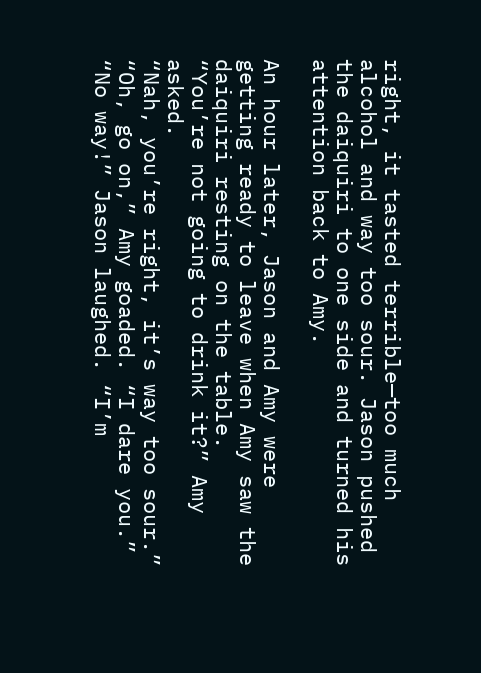right, it tasted terrible—too much alcohol and way too sour. Jason pushed the daiquiri to one side and turned his attention back to Amy.

An hour later, Jason and Amy were getting ready to leave when Amy saw the daiquiri resting on the table.
“You’re not going to drink it?” Amy asked.
“Nah, you’re right, it’s way too sour.”
“Oh, go on,” Amy goaded. “I dare you.”
“No way!” Jason laughed. “I’m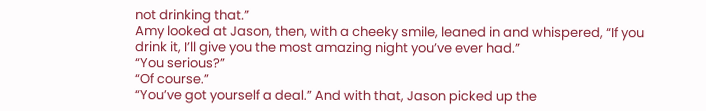not drinking that.”
Amy looked at Jason, then, with a cheeky smile, leaned in and whispered, “If you drink it, I’ll give you the most amazing night you’ve ever had.”
“You serious?”
“Of course.”
“You’ve got yourself a deal.” And with that, Jason picked up the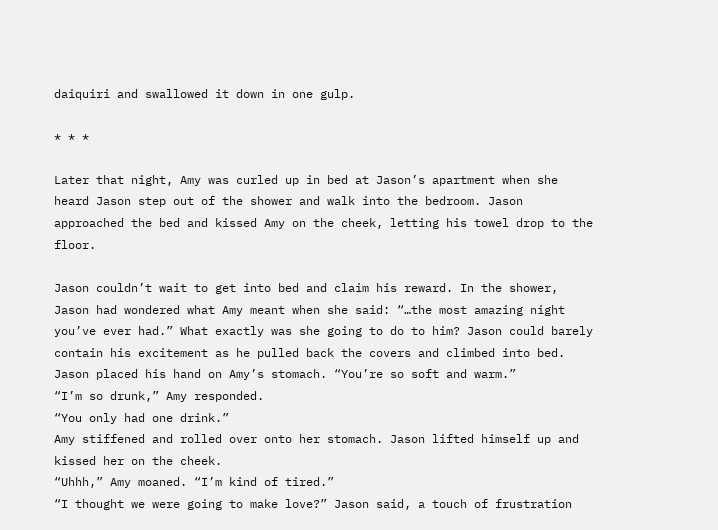daiquiri and swallowed it down in one gulp.

* * *

Later that night, Amy was curled up in bed at Jason’s apartment when she heard Jason step out of the shower and walk into the bedroom. Jason approached the bed and kissed Amy on the cheek, letting his towel drop to the floor.

Jason couldn’t wait to get into bed and claim his reward. In the shower, Jason had wondered what Amy meant when she said: “…the most amazing night you’ve ever had.” What exactly was she going to do to him? Jason could barely contain his excitement as he pulled back the covers and climbed into bed. Jason placed his hand on Amy’s stomach. “You’re so soft and warm.”
“I’m so drunk,” Amy responded.
“You only had one drink.”
Amy stiffened and rolled over onto her stomach. Jason lifted himself up and kissed her on the cheek.
“Uhhh,” Amy moaned. “I’m kind of tired.”
“I thought we were going to make love?” Jason said, a touch of frustration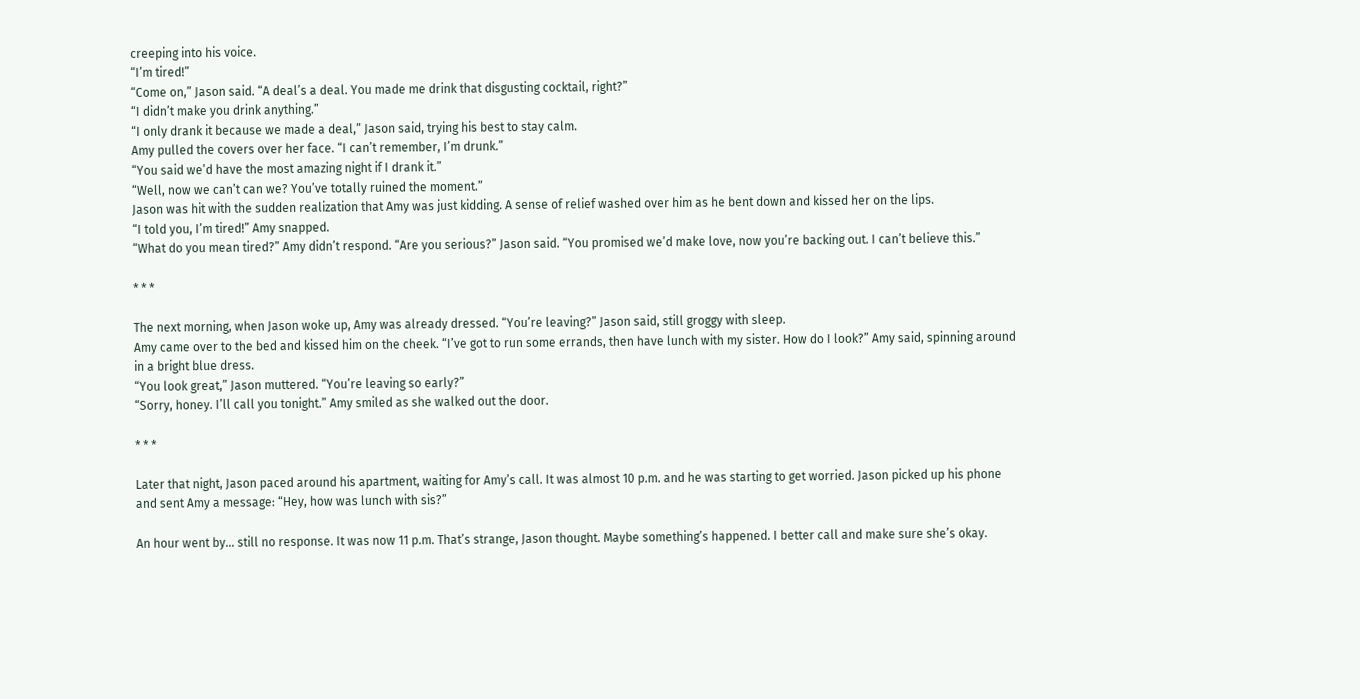creeping into his voice.
“I’m tired!”
“Come on,” Jason said. “A deal’s a deal. You made me drink that disgusting cocktail, right?”
“I didn’t make you drink anything.”
“I only drank it because we made a deal,” Jason said, trying his best to stay calm.
Amy pulled the covers over her face. “I can’t remember, I’m drunk.”
“You said we’d have the most amazing night if I drank it.”
“Well, now we can’t can we? You’ve totally ruined the moment.”
Jason was hit with the sudden realization that Amy was just kidding. A sense of relief washed over him as he bent down and kissed her on the lips.
“I told you, I’m tired!” Amy snapped.
“What do you mean tired?” Amy didn’t respond. “Are you serious?” Jason said. “You promised we’d make love, now you’re backing out. I can’t believe this.”

* * *

The next morning, when Jason woke up, Amy was already dressed. “You’re leaving?” Jason said, still groggy with sleep.
Amy came over to the bed and kissed him on the cheek. “I’ve got to run some errands, then have lunch with my sister. How do I look?” Amy said, spinning around in a bright blue dress.
“You look great,” Jason muttered. “You’re leaving so early?”
“Sorry, honey. I’ll call you tonight.” Amy smiled as she walked out the door.

* * *

Later that night, Jason paced around his apartment, waiting for Amy’s call. It was almost 10 p.m. and he was starting to get worried. Jason picked up his phone and sent Amy a message: “Hey, how was lunch with sis?”

An hour went by… still no response. It was now 11 p.m. That’s strange, Jason thought. Maybe something’s happened. I better call and make sure she’s okay.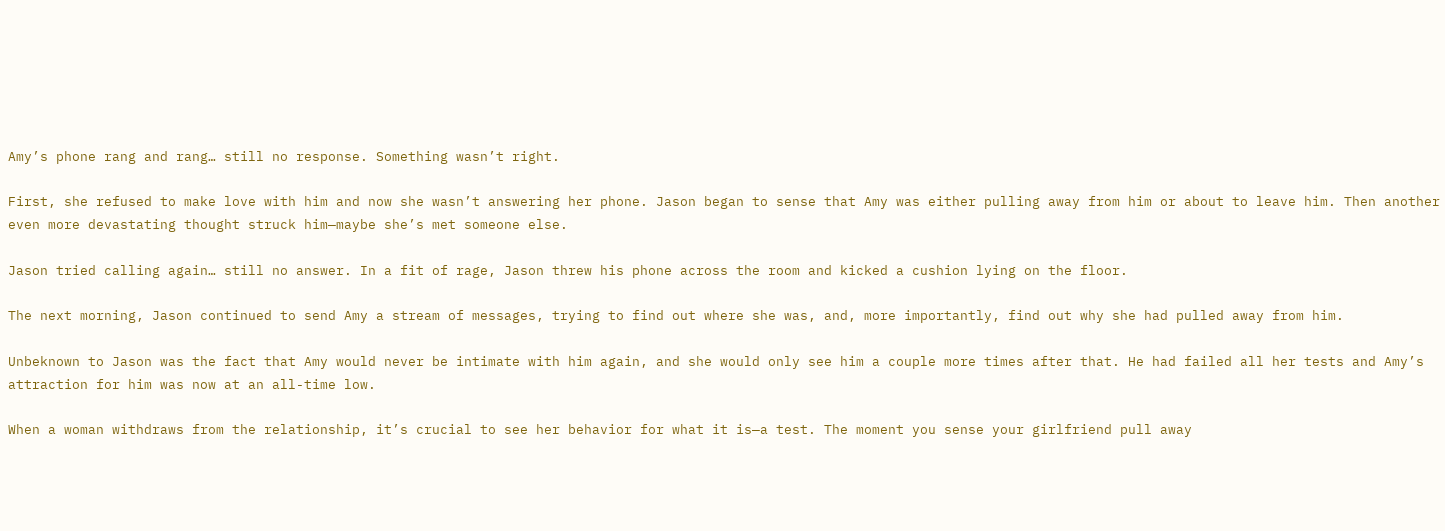Amy’s phone rang and rang… still no response. Something wasn’t right.

First, she refused to make love with him and now she wasn’t answering her phone. Jason began to sense that Amy was either pulling away from him or about to leave him. Then another even more devastating thought struck him—maybe she’s met someone else.

Jason tried calling again… still no answer. In a fit of rage, Jason threw his phone across the room and kicked a cushion lying on the floor.

The next morning, Jason continued to send Amy a stream of messages, trying to find out where she was, and, more importantly, find out why she had pulled away from him.

Unbeknown to Jason was the fact that Amy would never be intimate with him again, and she would only see him a couple more times after that. He had failed all her tests and Amy’s attraction for him was now at an all-time low.

When a woman withdraws from the relationship, it’s crucial to see her behavior for what it is—a test. The moment you sense your girlfriend pull away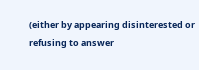(either by appearing disinterested or refusing to answer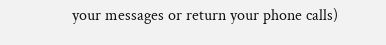your messages or return your phone calls)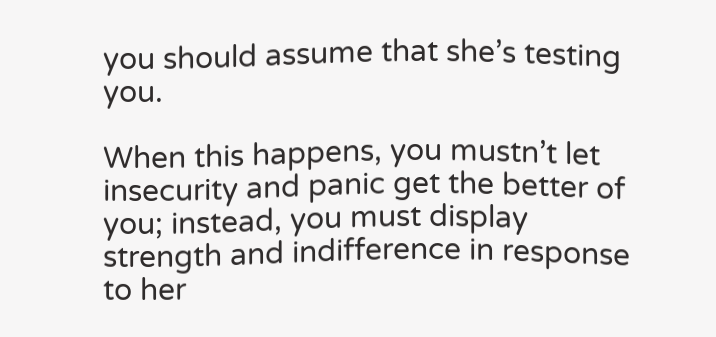you should assume that she’s testing you.

When this happens, you mustn’t let insecurity and panic get the better of you; instead, you must display strength and indifference in response to her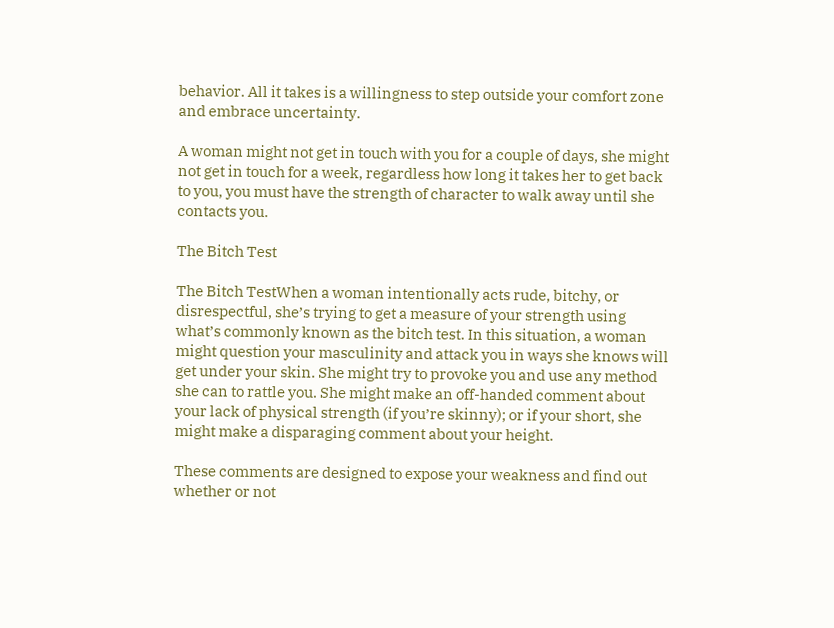behavior. All it takes is a willingness to step outside your comfort zone and embrace uncertainty.

A woman might not get in touch with you for a couple of days, she might not get in touch for a week, regardless how long it takes her to get back to you, you must have the strength of character to walk away until she contacts you.

The Bitch Test

The Bitch TestWhen a woman intentionally acts rude, bitchy, or disrespectful, she’s trying to get a measure of your strength using what’s commonly known as the bitch test. In this situation, a woman might question your masculinity and attack you in ways she knows will get under your skin. She might try to provoke you and use any method she can to rattle you. She might make an off-handed comment about your lack of physical strength (if you’re skinny); or if your short, she might make a disparaging comment about your height.

These comments are designed to expose your weakness and find out whether or not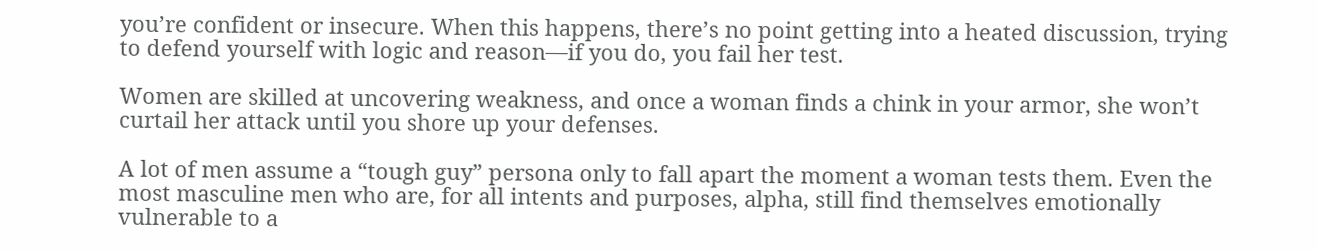you’re confident or insecure. When this happens, there’s no point getting into a heated discussion, trying to defend yourself with logic and reason—if you do, you fail her test.

Women are skilled at uncovering weakness, and once a woman finds a chink in your armor, she won’t curtail her attack until you shore up your defenses.

A lot of men assume a “tough guy” persona only to fall apart the moment a woman tests them. Even the most masculine men who are, for all intents and purposes, alpha, still find themselves emotionally vulnerable to a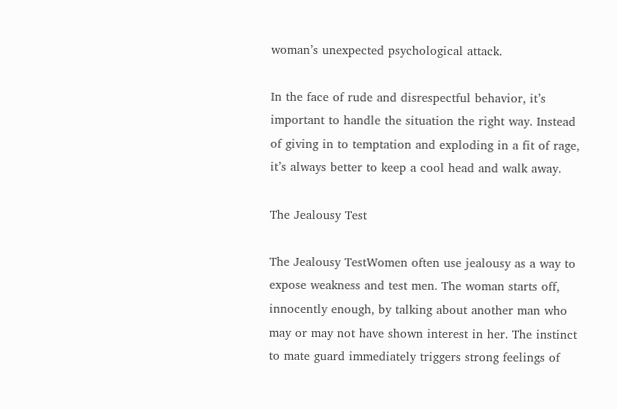woman’s unexpected psychological attack.

In the face of rude and disrespectful behavior, it’s important to handle the situation the right way. Instead of giving in to temptation and exploding in a fit of rage, it’s always better to keep a cool head and walk away.

The Jealousy Test

The Jealousy TestWomen often use jealousy as a way to expose weakness and test men. The woman starts off, innocently enough, by talking about another man who may or may not have shown interest in her. The instinct to mate guard immediately triggers strong feelings of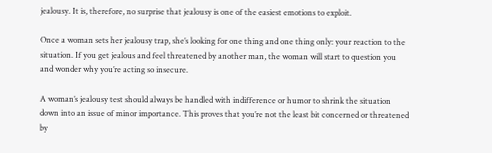jealousy. It is, therefore, no surprise that jealousy is one of the easiest emotions to exploit.

Once a woman sets her jealousy trap, she’s looking for one thing and one thing only: your reaction to the situation. If you get jealous and feel threatened by another man, the woman will start to question you and wonder why you’re acting so insecure.

A woman’s jealousy test should always be handled with indifference or humor to shrink the situation down into an issue of minor importance. This proves that you’re not the least bit concerned or threatened by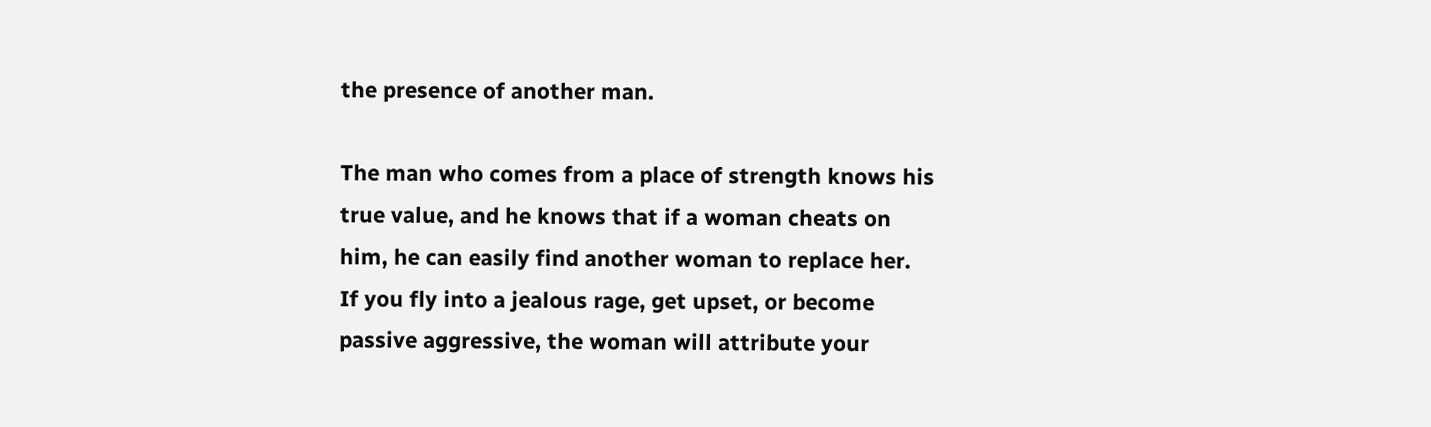the presence of another man.

The man who comes from a place of strength knows his true value, and he knows that if a woman cheats on him, he can easily find another woman to replace her. If you fly into a jealous rage, get upset, or become passive aggressive, the woman will attribute your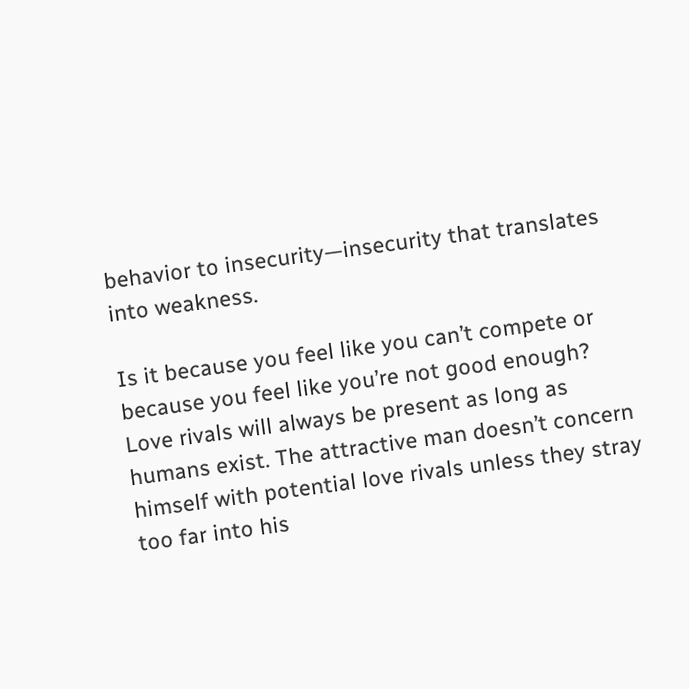behavior to insecurity—insecurity that translates into weakness.

Is it because you feel like you can’t compete or because you feel like you’re not good enough? Love rivals will always be present as long as humans exist. The attractive man doesn’t concern himself with potential love rivals unless they stray too far into his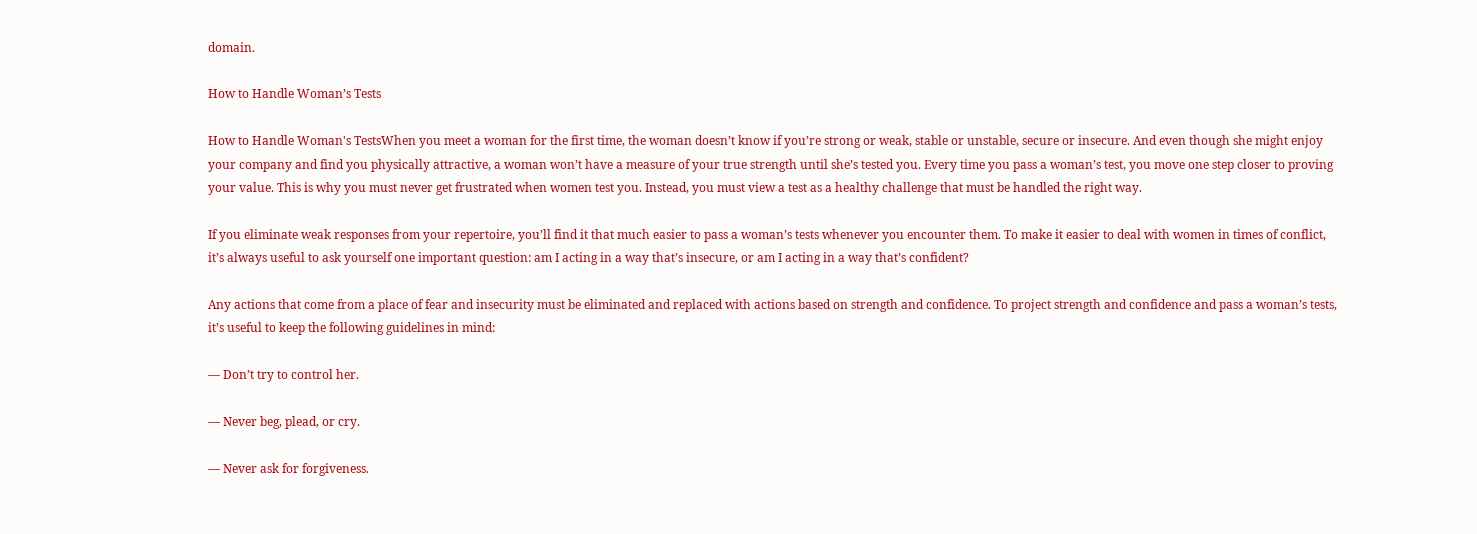domain.

How to Handle Woman’s Tests

How to Handle Woman's TestsWhen you meet a woman for the first time, the woman doesn’t know if you’re strong or weak, stable or unstable, secure or insecure. And even though she might enjoy your company and find you physically attractive, a woman won’t have a measure of your true strength until she’s tested you. Every time you pass a woman’s test, you move one step closer to proving your value. This is why you must never get frustrated when women test you. Instead, you must view a test as a healthy challenge that must be handled the right way.

If you eliminate weak responses from your repertoire, you’ll find it that much easier to pass a woman’s tests whenever you encounter them. To make it easier to deal with women in times of conflict, it’s always useful to ask yourself one important question: am I acting in a way that’s insecure, or am I acting in a way that’s confident?

Any actions that come from a place of fear and insecurity must be eliminated and replaced with actions based on strength and confidence. To project strength and confidence and pass a woman’s tests, it’s useful to keep the following guidelines in mind:

— Don’t try to control her.

— Never beg, plead, or cry.

— Never ask for forgiveness.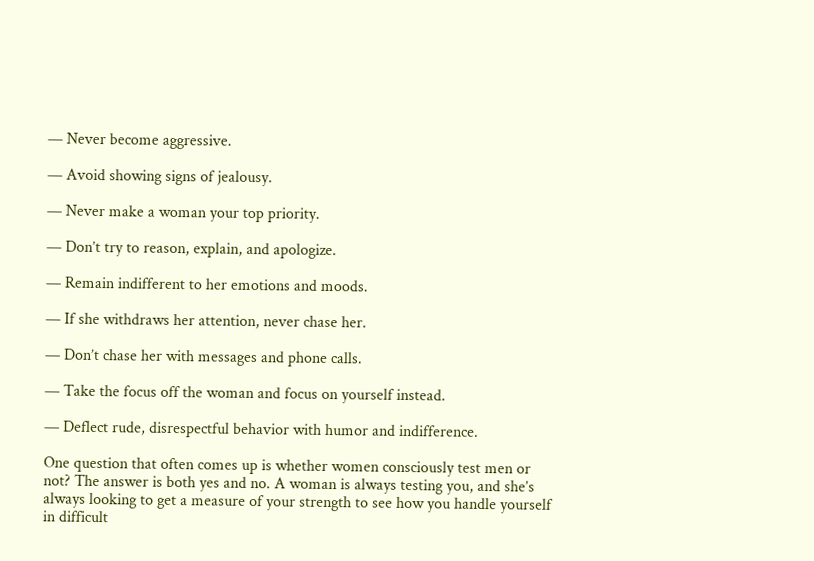— Never become aggressive.

— Avoid showing signs of jealousy.

— Never make a woman your top priority.

— Don’t try to reason, explain, and apologize.

— Remain indifferent to her emotions and moods.

— If she withdraws her attention, never chase her.

— Don’t chase her with messages and phone calls.

— Take the focus off the woman and focus on yourself instead.

— Deflect rude, disrespectful behavior with humor and indifference.

One question that often comes up is whether women consciously test men or not? The answer is both yes and no. A woman is always testing you, and she’s always looking to get a measure of your strength to see how you handle yourself in difficult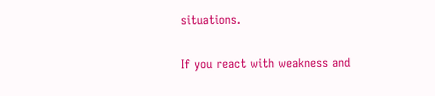situations.

If you react with weakness and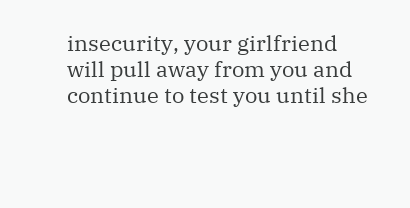insecurity, your girlfriend will pull away from you and continue to test you until she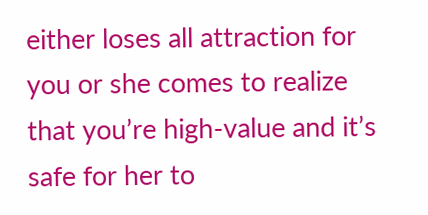either loses all attraction for you or she comes to realize that you’re high-value and it’s safe for her to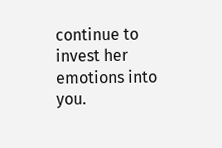continue to invest her emotions into you.